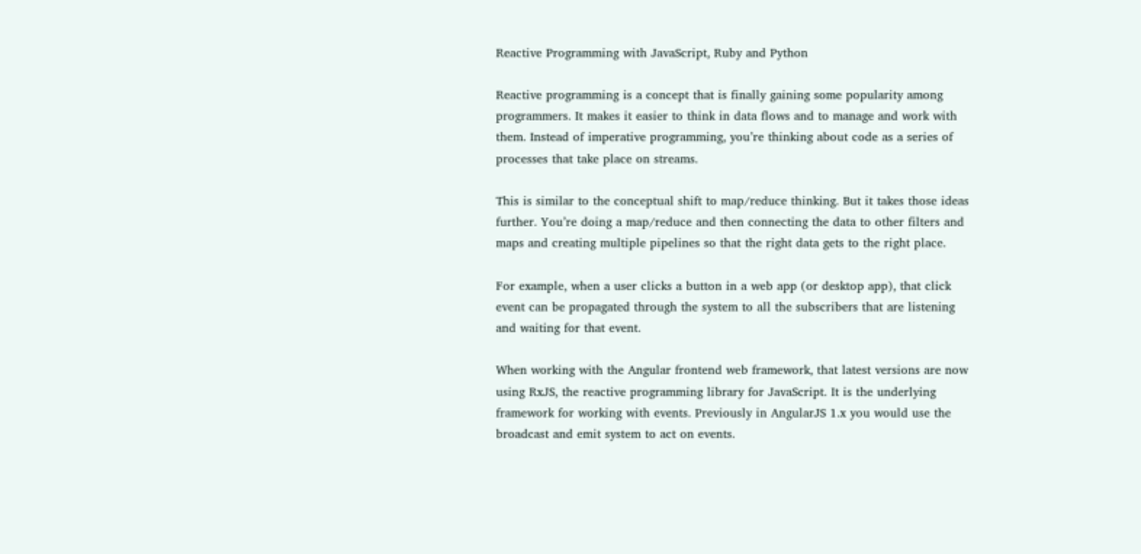Reactive Programming with JavaScript, Ruby and Python

Reactive programming is a concept that is finally gaining some popularity among programmers. It makes it easier to think in data flows and to manage and work with them. Instead of imperative programming, you’re thinking about code as a series of processes that take place on streams.

This is similar to the conceptual shift to map/reduce thinking. But it takes those ideas further. You’re doing a map/reduce and then connecting the data to other filters and maps and creating multiple pipelines so that the right data gets to the right place.

For example, when a user clicks a button in a web app (or desktop app), that click event can be propagated through the system to all the subscribers that are listening and waiting for that event.

When working with the Angular frontend web framework, that latest versions are now using RxJS, the reactive programming library for JavaScript. It is the underlying framework for working with events. Previously in AngularJS 1.x you would use the broadcast and emit system to act on events.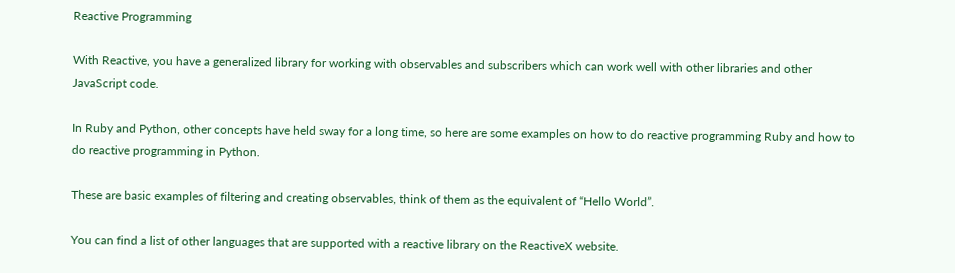Reactive Programming

With Reactive, you have a generalized library for working with observables and subscribers which can work well with other libraries and other JavaScript code.

In Ruby and Python, other concepts have held sway for a long time, so here are some examples on how to do reactive programming Ruby and how to do reactive programming in Python.

These are basic examples of filtering and creating observables, think of them as the equivalent of “Hello World”.

You can find a list of other languages that are supported with a reactive library on the ReactiveX website.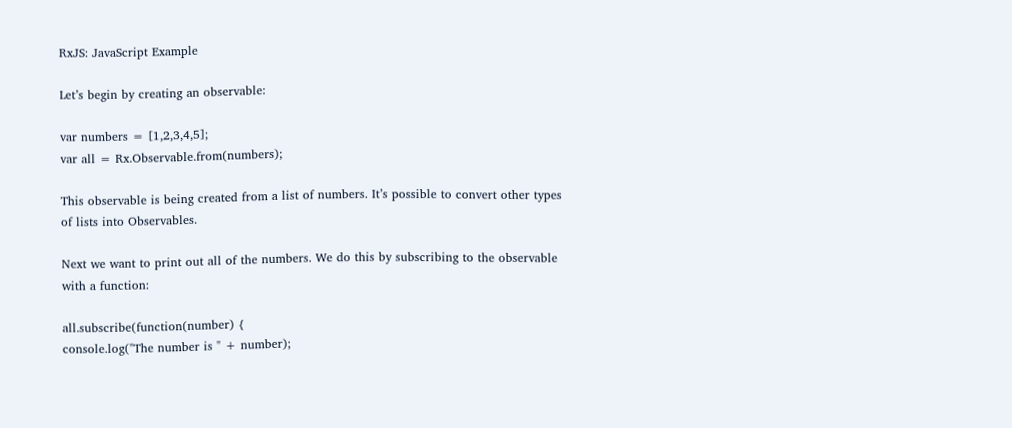RxJS: JavaScript Example

Let’s begin by creating an observable:

var numbers = [1,2,3,4,5];
var all = Rx.Observable.from(numbers);

This observable is being created from a list of numbers. It’s possible to convert other types of lists into Observables.

Next we want to print out all of the numbers. We do this by subscribing to the observable with a function:

all.subscribe(function(number) {
console.log("The number is " + number);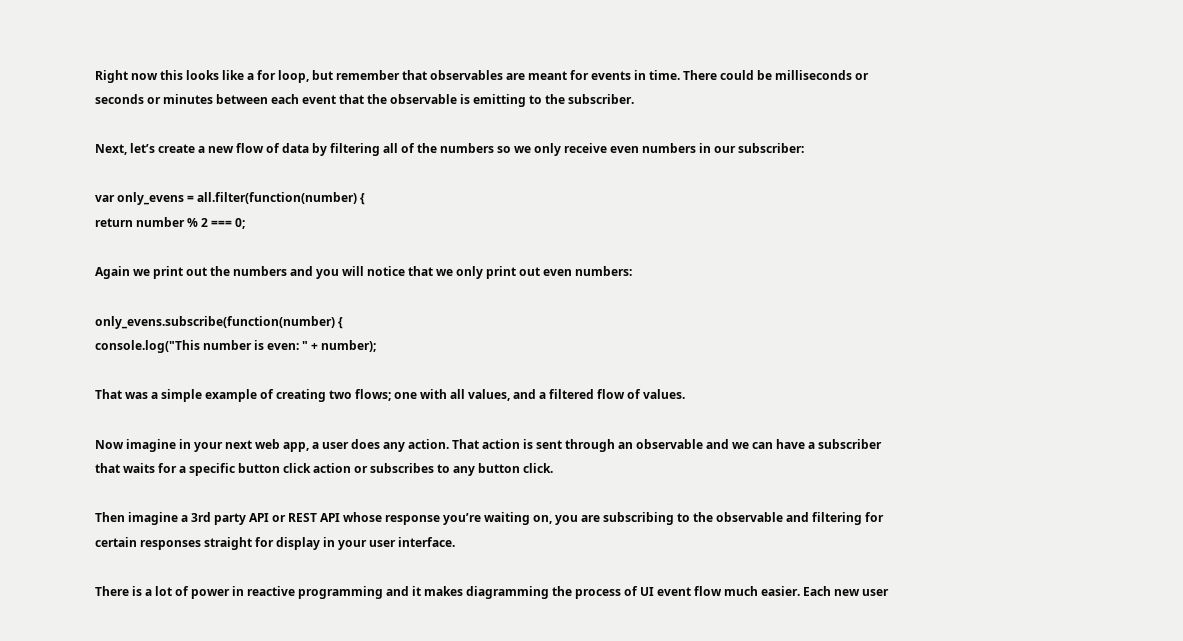Right now this looks like a for loop, but remember that observables are meant for events in time. There could be milliseconds or seconds or minutes between each event that the observable is emitting to the subscriber.

Next, let’s create a new flow of data by filtering all of the numbers so we only receive even numbers in our subscriber:

var only_evens = all.filter(function(number) {
return number % 2 === 0;

Again we print out the numbers and you will notice that we only print out even numbers:

only_evens.subscribe(function(number) {
console.log("This number is even: " + number);

That was a simple example of creating two flows; one with all values, and a filtered flow of values.

Now imagine in your next web app, a user does any action. That action is sent through an observable and we can have a subscriber that waits for a specific button click action or subscribes to any button click.

Then imagine a 3rd party API or REST API whose response you’re waiting on, you are subscribing to the observable and filtering for certain responses straight for display in your user interface.

There is a lot of power in reactive programming and it makes diagramming the process of UI event flow much easier. Each new user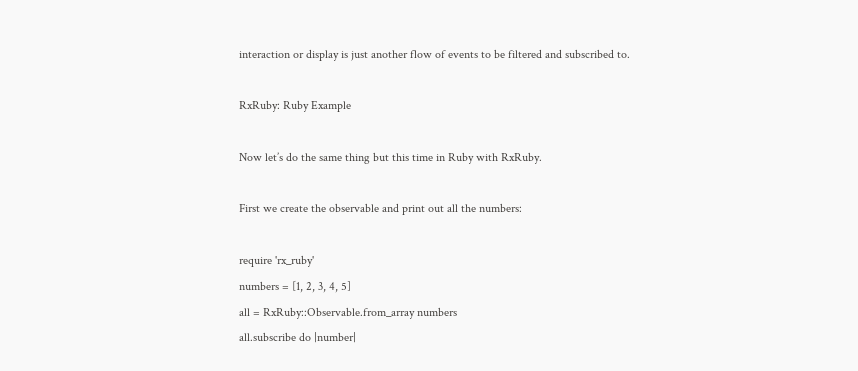interaction or display is just another flow of events to be filtered and subscribed to.

RxRuby: Ruby Example

Now let’s do the same thing but this time in Ruby with RxRuby.

First we create the observable and print out all the numbers:

require 'rx_ruby'
numbers = [1, 2, 3, 4, 5]
all = RxRuby::Observable.from_array numbers
all.subscribe do |number|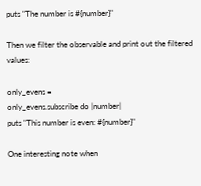puts "The number is #{number}"

Then we filter the observable and print out the filtered values:

only_evens =
only_evens.subscribe do |number|
puts "This number is even: #{number}"

One interesting note when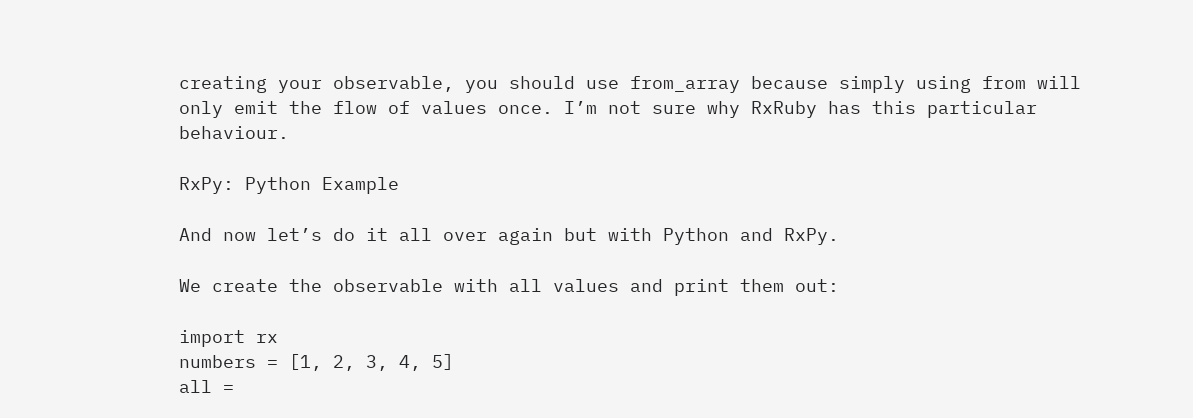creating your observable, you should use from_array because simply using from will only emit the flow of values once. I’m not sure why RxRuby has this particular behaviour.

RxPy: Python Example

And now let’s do it all over again but with Python and RxPy.

We create the observable with all values and print them out:

import rx
numbers = [1, 2, 3, 4, 5]
all =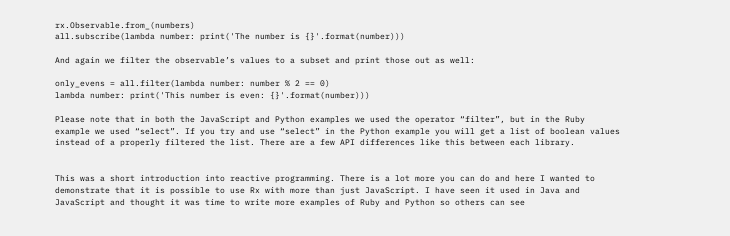rx.Observable.from_(numbers)
all.subscribe(lambda number: print('The number is {}'.format(number)))

And again we filter the observable’s values to a subset and print those out as well:

only_evens = all.filter(lambda number: number % 2 == 0)
lambda number: print('This number is even: {}'.format(number)))

Please note that in both the JavaScript and Python examples we used the operator “filter”, but in the Ruby example we used “select”. If you try and use “select” in the Python example you will get a list of boolean values instead of a properly filtered the list. There are a few API differences like this between each library.


This was a short introduction into reactive programming. There is a lot more you can do and here I wanted to demonstrate that it is possible to use Rx with more than just JavaScript. I have seen it used in Java and JavaScript and thought it was time to write more examples of Ruby and Python so others can see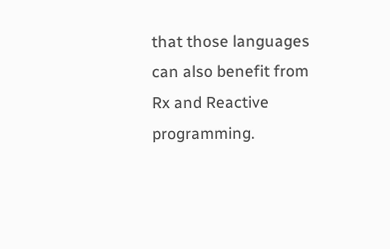that those languages can also benefit from Rx and Reactive programming.